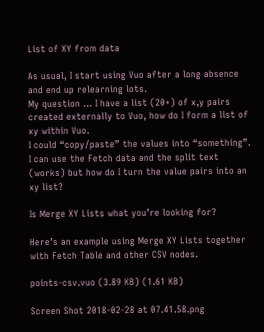List of XY from data

As usual, I start using Vuo after a long absence and end up relearning lots.
My question … I have a list (20+) of x,y pairs created externally to Vuo, how do I form a list of xy within Vuo.
I could “copy/paste” the values into “something”.
I can use the Fetch data and the split text (works) but how do I turn the value pairs into an xy list?

Is Merge XY Lists what you’re looking for?

Here’s an example using Merge XY Lists together with Fetch Table and other CSV nodes.

points-csv.vuo (3.89 KB) (1.61 KB)

Screen Shot 2018-02-28 at 07.41.58.png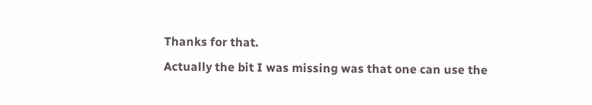Thanks for that.
Actually the bit I was missing was that one can use the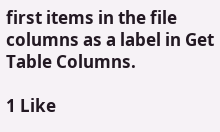first items in the file columns as a label in Get Table Columns.

1 Like